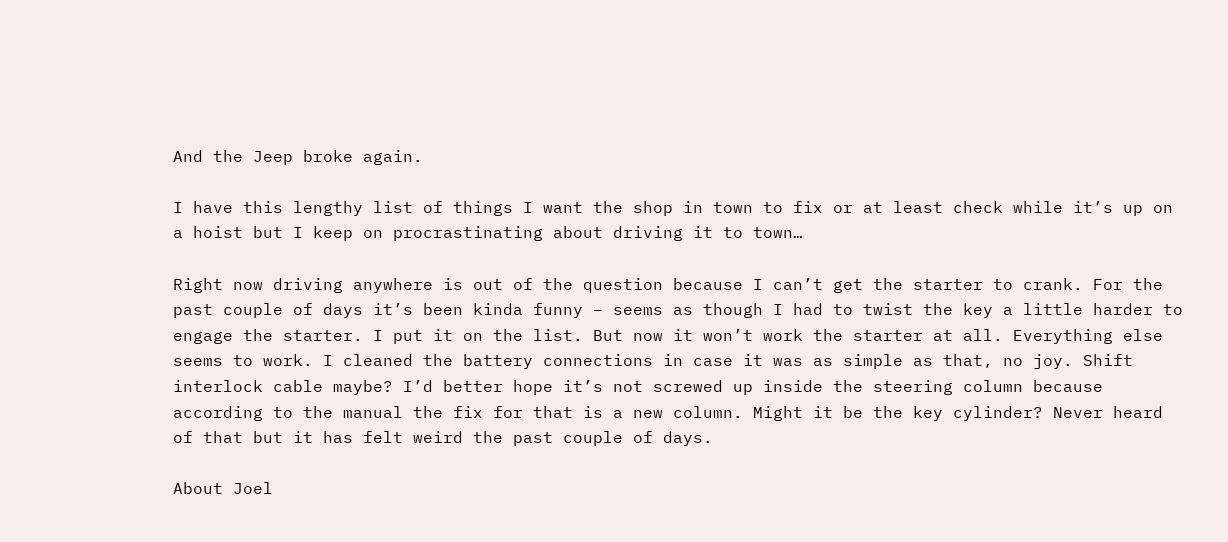And the Jeep broke again.

I have this lengthy list of things I want the shop in town to fix or at least check while it’s up on a hoist but I keep on procrastinating about driving it to town…

Right now driving anywhere is out of the question because I can’t get the starter to crank. For the past couple of days it’s been kinda funny – seems as though I had to twist the key a little harder to engage the starter. I put it on the list. But now it won’t work the starter at all. Everything else seems to work. I cleaned the battery connections in case it was as simple as that, no joy. Shift interlock cable maybe? I’d better hope it’s not screwed up inside the steering column because according to the manual the fix for that is a new column. Might it be the key cylinder? Never heard of that but it has felt weird the past couple of days.

About Joel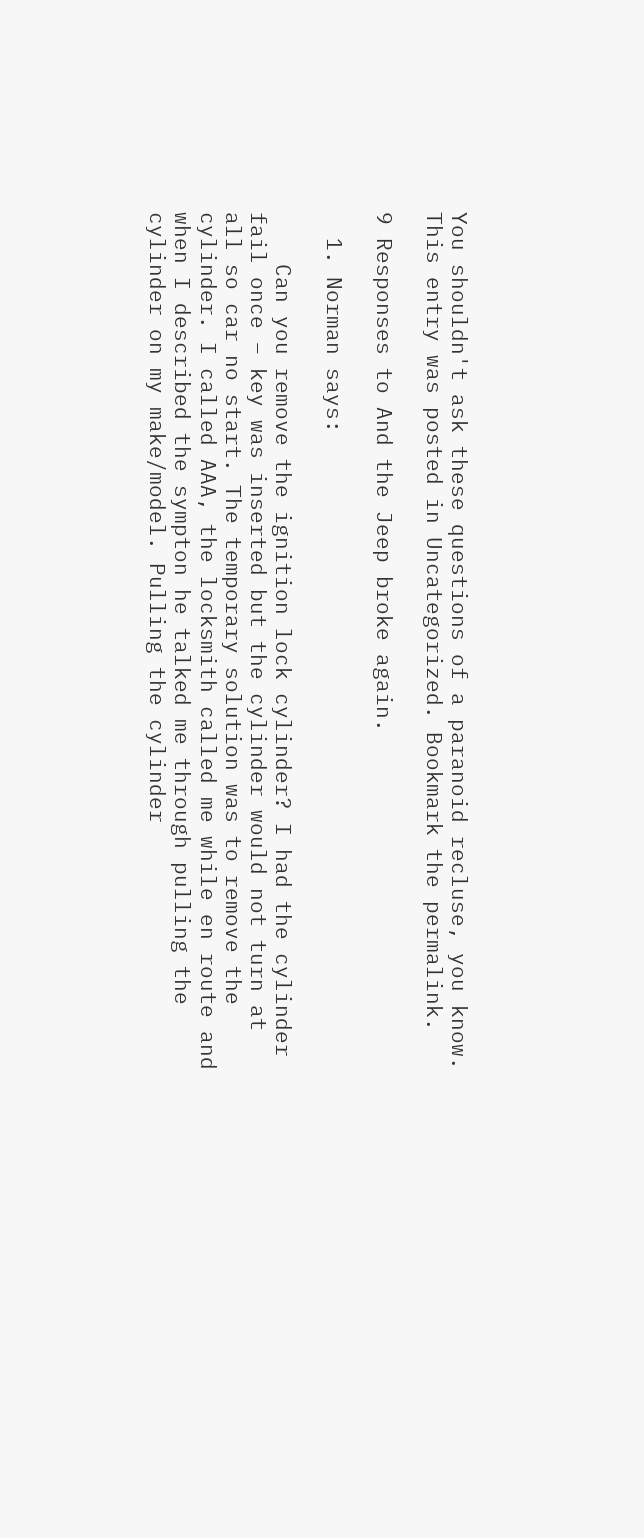You shouldn't ask these questions of a paranoid recluse, you know.
This entry was posted in Uncategorized. Bookmark the permalink.

9 Responses to And the Jeep broke again.

  1. Norman says:

    Can you remove the ignition lock cylinder? I had the cylinder fail once – key was inserted but the cylinder would not turn at all so car no start. The temporary solution was to remove the cylinder. I called AAA, the locksmith called me while en route and when I described the sympton he talked me through pulling the cylinder on my make/model. Pulling the cylinder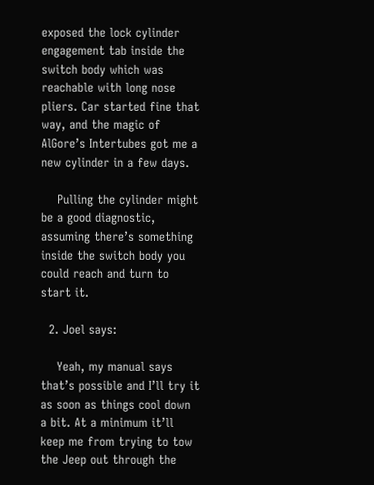exposed the lock cylinder engagement tab inside the switch body which was reachable with long nose pliers. Car started fine that way, and the magic of AlGore’s Intertubes got me a new cylinder in a few days.

    Pulling the cylinder might be a good diagnostic, assuming there’s something inside the switch body you could reach and turn to start it.

  2. Joel says:

    Yeah, my manual says that’s possible and I’ll try it as soon as things cool down a bit. At a minimum it’ll keep me from trying to tow the Jeep out through the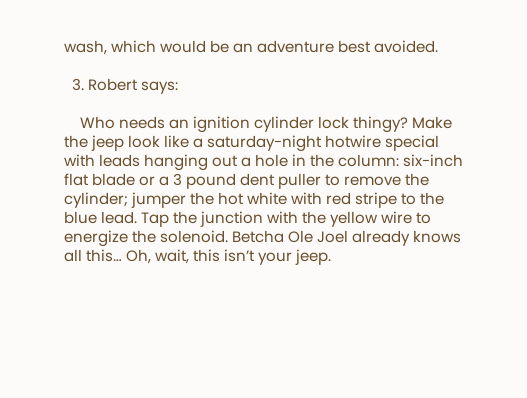wash, which would be an adventure best avoided.

  3. Robert says:

    Who needs an ignition cylinder lock thingy? Make the jeep look like a saturday-night hotwire special with leads hanging out a hole in the column: six-inch flat blade or a 3 pound dent puller to remove the cylinder; jumper the hot white with red stripe to the blue lead. Tap the junction with the yellow wire to energize the solenoid. Betcha Ole Joel already knows all this… Oh, wait, this isn’t your jeep.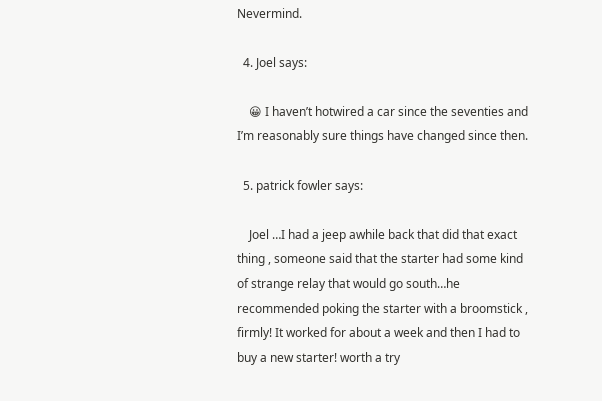Nevermind.

  4. Joel says:

    😀 I haven’t hotwired a car since the seventies and I’m reasonably sure things have changed since then.

  5. patrick fowler says:

    Joel …I had a jeep awhile back that did that exact thing , someone said that the starter had some kind of strange relay that would go south…he recommended poking the starter with a broomstick , firmly! It worked for about a week and then I had to buy a new starter! worth a try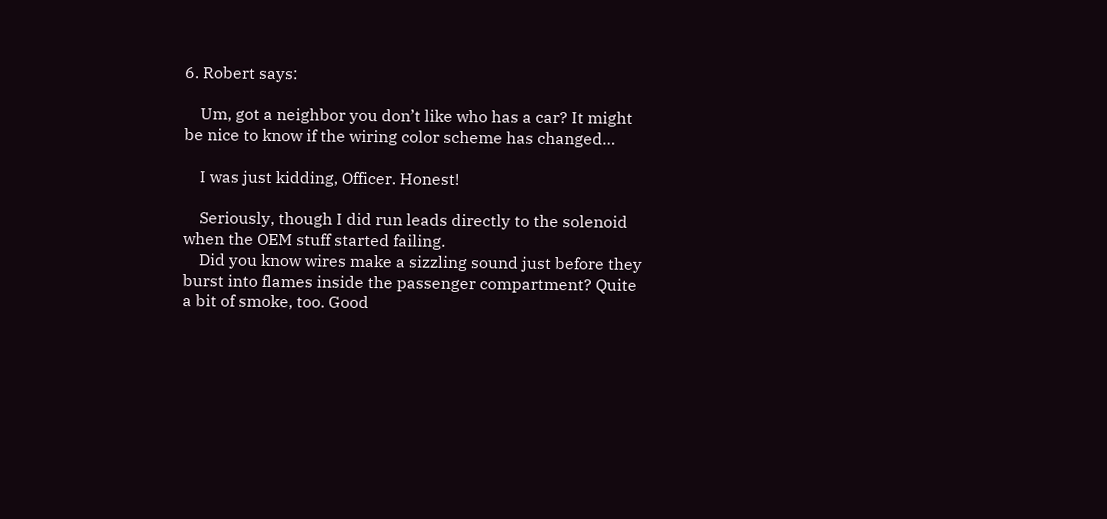6. Robert says:

    Um, got a neighbor you don’t like who has a car? It might be nice to know if the wiring color scheme has changed…

    I was just kidding, Officer. Honest!

    Seriously, though I did run leads directly to the solenoid when the OEM stuff started failing.
    Did you know wires make a sizzling sound just before they burst into flames inside the passenger compartment? Quite a bit of smoke, too. Good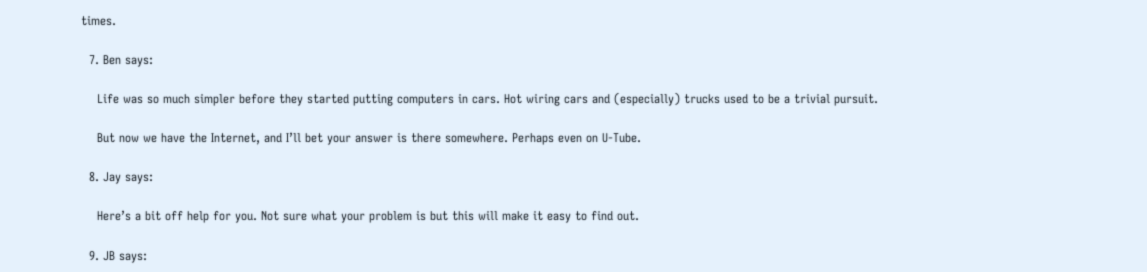times.

  7. Ben says:

    Life was so much simpler before they started putting computers in cars. Hot wiring cars and (especially) trucks used to be a trivial pursuit.

    But now we have the Internet, and I’ll bet your answer is there somewhere. Perhaps even on U-Tube.

  8. Jay says:

    Here’s a bit off help for you. Not sure what your problem is but this will make it easy to find out.

  9. JB says: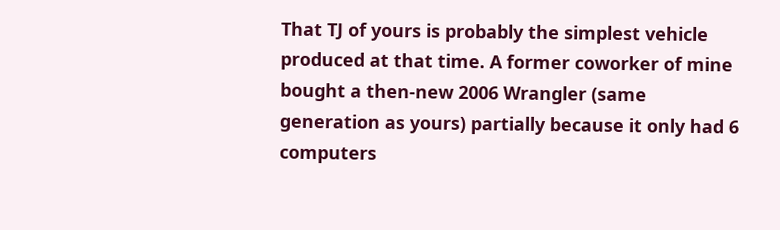That TJ of yours is probably the simplest vehicle produced at that time. A former coworker of mine bought a then-new 2006 Wrangler (same generation as yours) partially because it only had 6 computers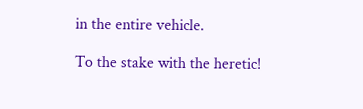in the entire vehicle.

To the stake with the heretic!